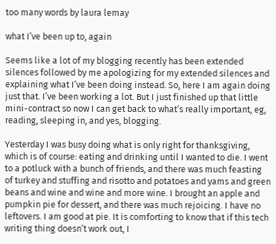too many words by laura lemay

what I’ve been up to, again

Seems like a lot of my blogging recently has been extended silences followed by me apologizing for my extended silences and explaining what I’ve been doing instead. So, here I am again doing just that. I’ve been working a lot. But I just finished up that little mini-contract so now I can get back to what’s really important, eg, reading, sleeping in, and yes, blogging.

Yesterday I was busy doing what is only right for thanksgiving, which is of course: eating and drinking until I wanted to die. I went to a potluck with a bunch of friends, and there was much feasting of turkey and stuffing and risotto and potatoes and yams and green beans and wine and wine and more wine. I brought an apple and pumpkin pie for dessert, and there was much rejoicing. I have no leftovers. I am good at pie. It is comforting to know that if this tech writing thing doesn’t work out, I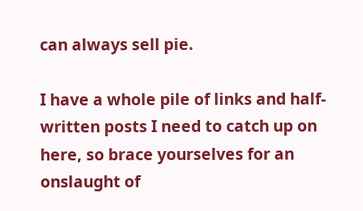can always sell pie.

I have a whole pile of links and half-written posts I need to catch up on here, so brace yourselves for an onslaught of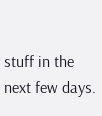stuff in the next few days.